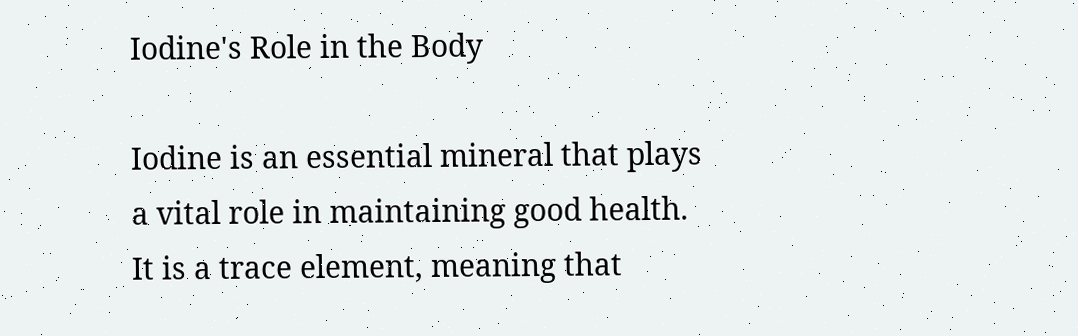Iodine's Role in the Body

Iodine is an essential mineral that plays a vital role in maintaining good health. It is a trace element, meaning that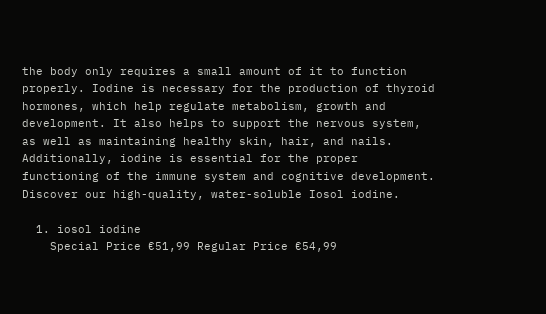the body only requires a small amount of it to function properly. Iodine is necessary for the production of thyroid hormones, which help regulate metabolism, growth and development. It also helps to support the nervous system, as well as maintaining healthy skin, hair, and nails. Additionally, iodine is essential for the proper functioning of the immune system and cognitive development. Discover our high-quality, water-soluble Iosol iodine.

  1. iosol iodine
    Special Price €51,99 Regular Price €54,99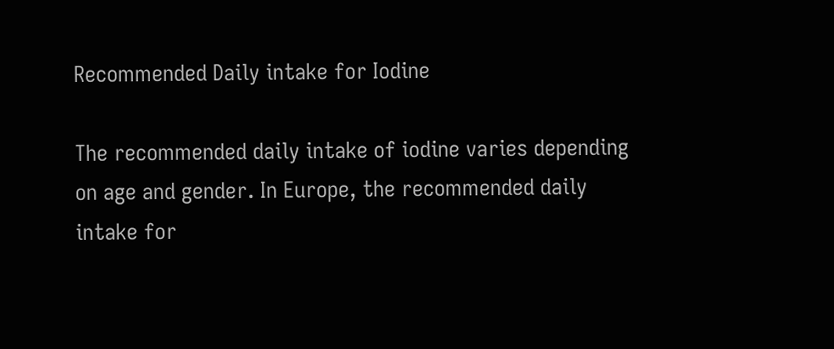Recommended Daily intake for Iodine

The recommended daily intake of iodine varies depending on age and gender. In Europe, the recommended daily intake for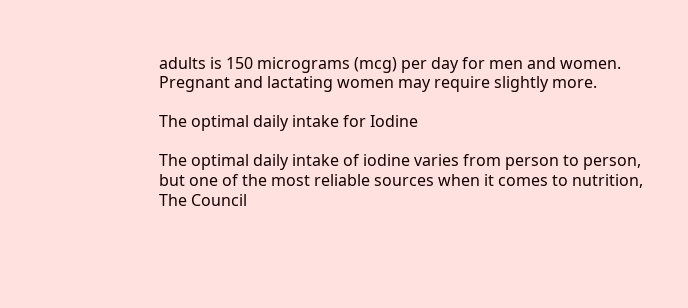adults is 150 micrograms (mcg) per day for men and women. Pregnant and lactating women may require slightly more.

The optimal daily intake for Iodine

The optimal daily intake of iodine varies from person to person, but one of the most reliable sources when it comes to nutrition, The Council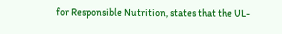for Responsible Nutrition, states that the UL-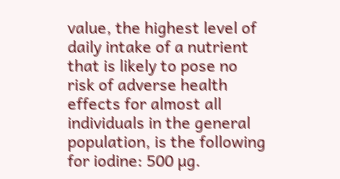value, the highest level of daily intake of a nutrient that is likely to pose no risk of adverse health effects for almost all individuals in the general population, is the following for iodine: 500 µg.